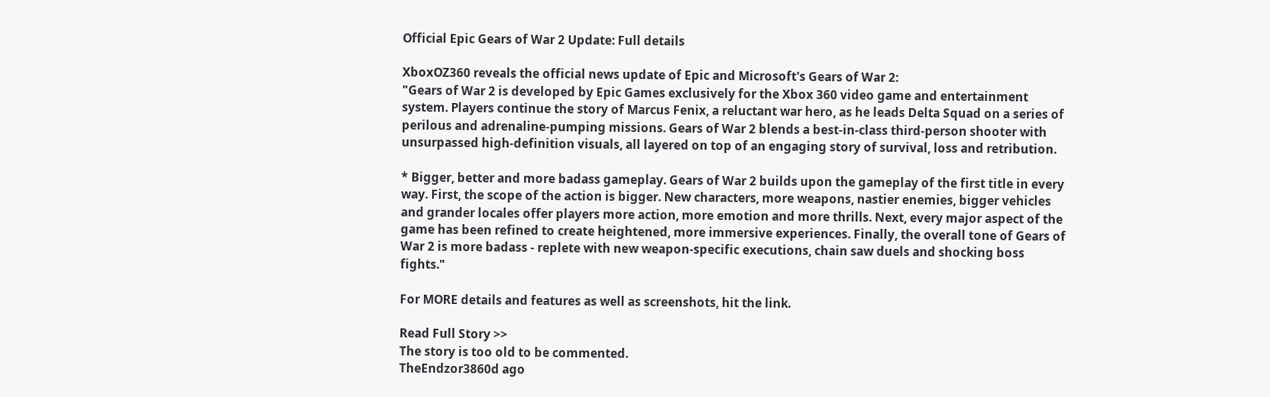Official Epic Gears of War 2 Update: Full details

XboxOZ360 reveals the official news update of Epic and Microsoft's Gears of War 2:
"Gears of War 2 is developed by Epic Games exclusively for the Xbox 360 video game and entertainment system. Players continue the story of Marcus Fenix, a reluctant war hero, as he leads Delta Squad on a series of perilous and adrenaline-pumping missions. Gears of War 2 blends a best-in-class third-person shooter with unsurpassed high-definition visuals, all layered on top of an engaging story of survival, loss and retribution.

* Bigger, better and more badass gameplay. Gears of War 2 builds upon the gameplay of the first title in every way. First, the scope of the action is bigger. New characters, more weapons, nastier enemies, bigger vehicles and grander locales offer players more action, more emotion and more thrills. Next, every major aspect of the game has been refined to create heightened, more immersive experiences. Finally, the overall tone of Gears of War 2 is more badass - replete with new weapon-specific executions, chain saw duels and shocking boss fights."

For MORE details and features as well as screenshots, hit the link.

Read Full Story >>
The story is too old to be commented.
TheEndzor3860d ago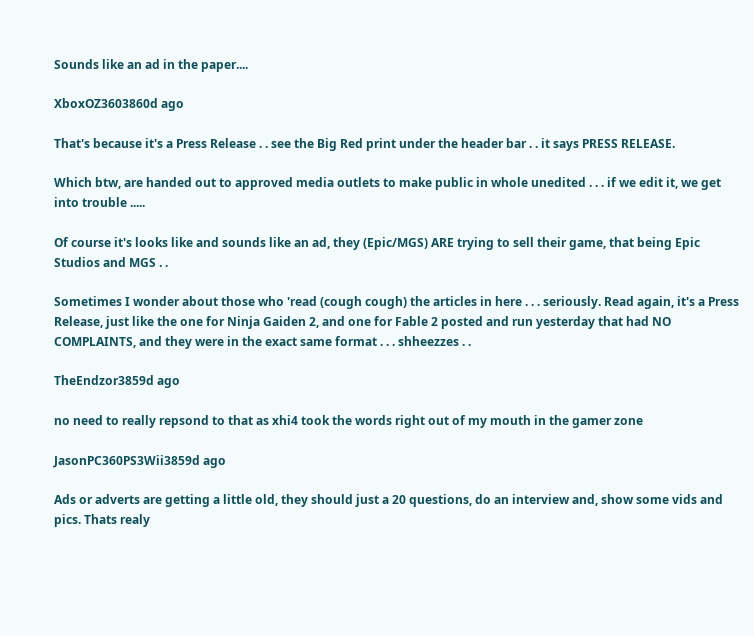Sounds like an ad in the paper....

XboxOZ3603860d ago

That's because it's a Press Release . . see the Big Red print under the header bar . . it says PRESS RELEASE.

Which btw, are handed out to approved media outlets to make public in whole unedited . . . if we edit it, we get into trouble .....

Of course it's looks like and sounds like an ad, they (Epic/MGS) ARE trying to sell their game, that being Epic Studios and MGS . .

Sometimes I wonder about those who 'read (cough cough) the articles in here . . . seriously. Read again, it's a Press Release, just like the one for Ninja Gaiden 2, and one for Fable 2 posted and run yesterday that had NO COMPLAINTS, and they were in the exact same format . . . shheezzes . .

TheEndzor3859d ago

no need to really repsond to that as xhi4 took the words right out of my mouth in the gamer zone

JasonPC360PS3Wii3859d ago

Ads or adverts are getting a little old, they should just a 20 questions, do an interview and, show some vids and pics. Thats realy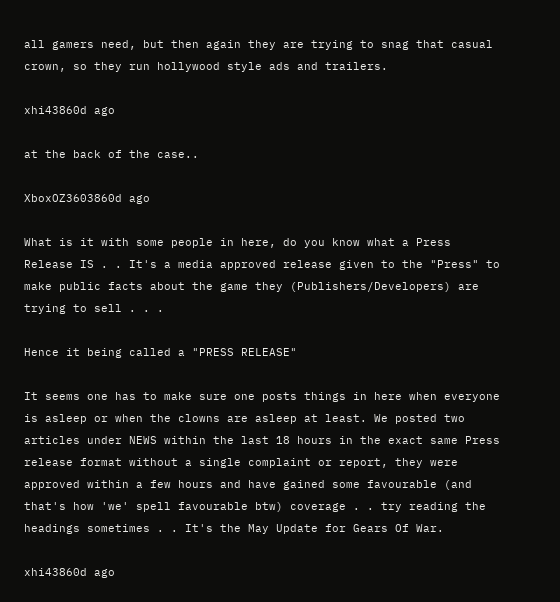all gamers need, but then again they are trying to snag that casual crown, so they run hollywood style ads and trailers.

xhi43860d ago

at the back of the case..

XboxOZ3603860d ago

What is it with some people in here, do you know what a Press Release IS . . It's a media approved release given to the "Press" to make public facts about the game they (Publishers/Developers) are trying to sell . . .

Hence it being called a "PRESS RELEASE"

It seems one has to make sure one posts things in here when everyone is asleep or when the clowns are asleep at least. We posted two articles under NEWS within the last 18 hours in the exact same Press release format without a single complaint or report, they were approved within a few hours and have gained some favourable (and that's how 'we' spell favourable btw) coverage . . try reading the headings sometimes . . It's the May Update for Gears Of War.

xhi43860d ago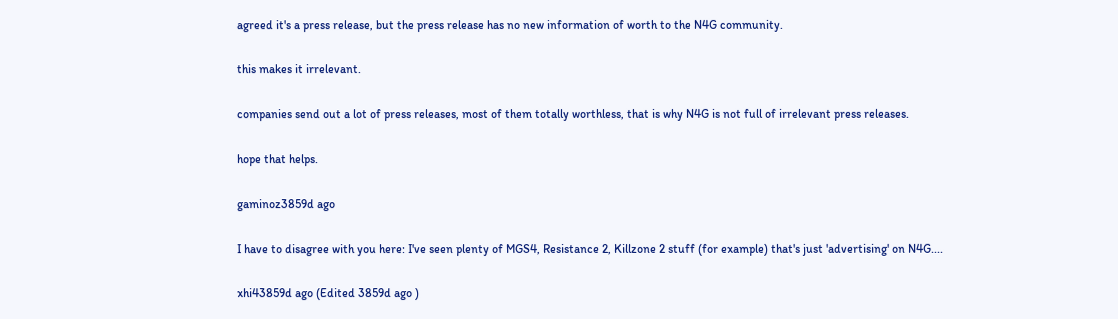agreed it's a press release, but the press release has no new information of worth to the N4G community.

this makes it irrelevant.

companies send out a lot of press releases, most of them totally worthless, that is why N4G is not full of irrelevant press releases.

hope that helps.

gaminoz3859d ago

I have to disagree with you here: I've seen plenty of MGS4, Resistance 2, Killzone 2 stuff (for example) that's just 'advertising' on N4G....

xhi43859d ago (Edited 3859d ago )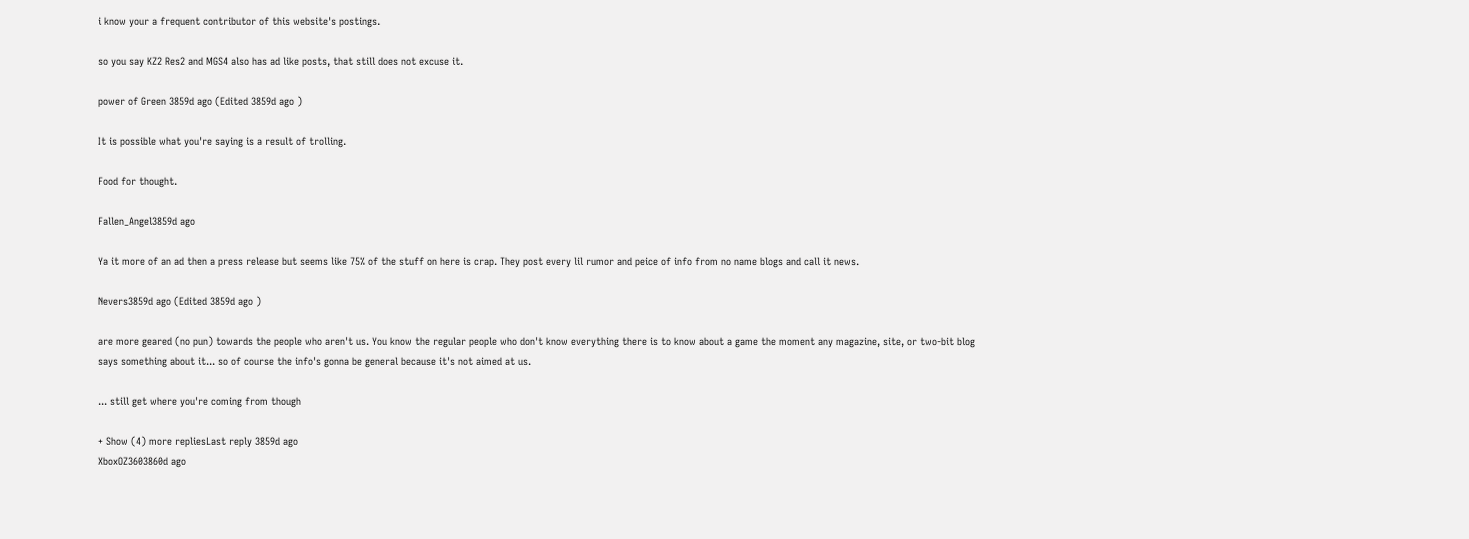i know your a frequent contributor of this website's postings.

so you say KZ2 Res2 and MGS4 also has ad like posts, that still does not excuse it.

power of Green 3859d ago (Edited 3859d ago )

It is possible what you're saying is a result of trolling.

Food for thought.

Fallen_Angel3859d ago

Ya it more of an ad then a press release but seems like 75% of the stuff on here is crap. They post every lil rumor and peice of info from no name blogs and call it news.

Nevers3859d ago (Edited 3859d ago )

are more geared (no pun) towards the people who aren't us. You know the regular people who don't know everything there is to know about a game the moment any magazine, site, or two-bit blog says something about it... so of course the info's gonna be general because it's not aimed at us.

... still get where you're coming from though

+ Show (4) more repliesLast reply 3859d ago
XboxOZ3603860d ago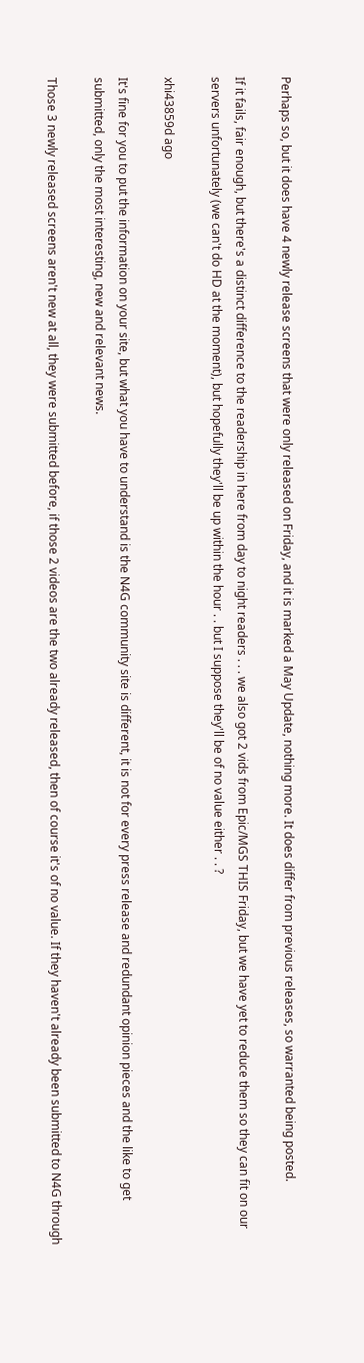Perhaps so, but it does have 4 newly release screens that were only released on Friday, and it is marked a May Update, nothing more. It does differ from previous releases, so warranted being posted.

If it fails, fair enough, but there's a distinct difference to the readership in here from day to night readers . . . we also got 2 vids from Epic/MGS THIS Friday, but we have yet to reduce them so they can fit on our servers unfortunately (we can't do HD at the moment), but hopefully they'll be up within the hour . . but I suppose they'll be of no value either . . ?

xhi43859d ago

It's fine for you to put the information on your site, but what you have to understand is the N4G community site is different, it is not for every press release and redundant opinion pieces and the like to get submitted, only the most interesting, new and relevant news.

Those 3 newly released screens aren't new at all, they were submitted before, if those 2 videos are the two already released, then of course it's of no value. If they haven't already been submitted to N4G through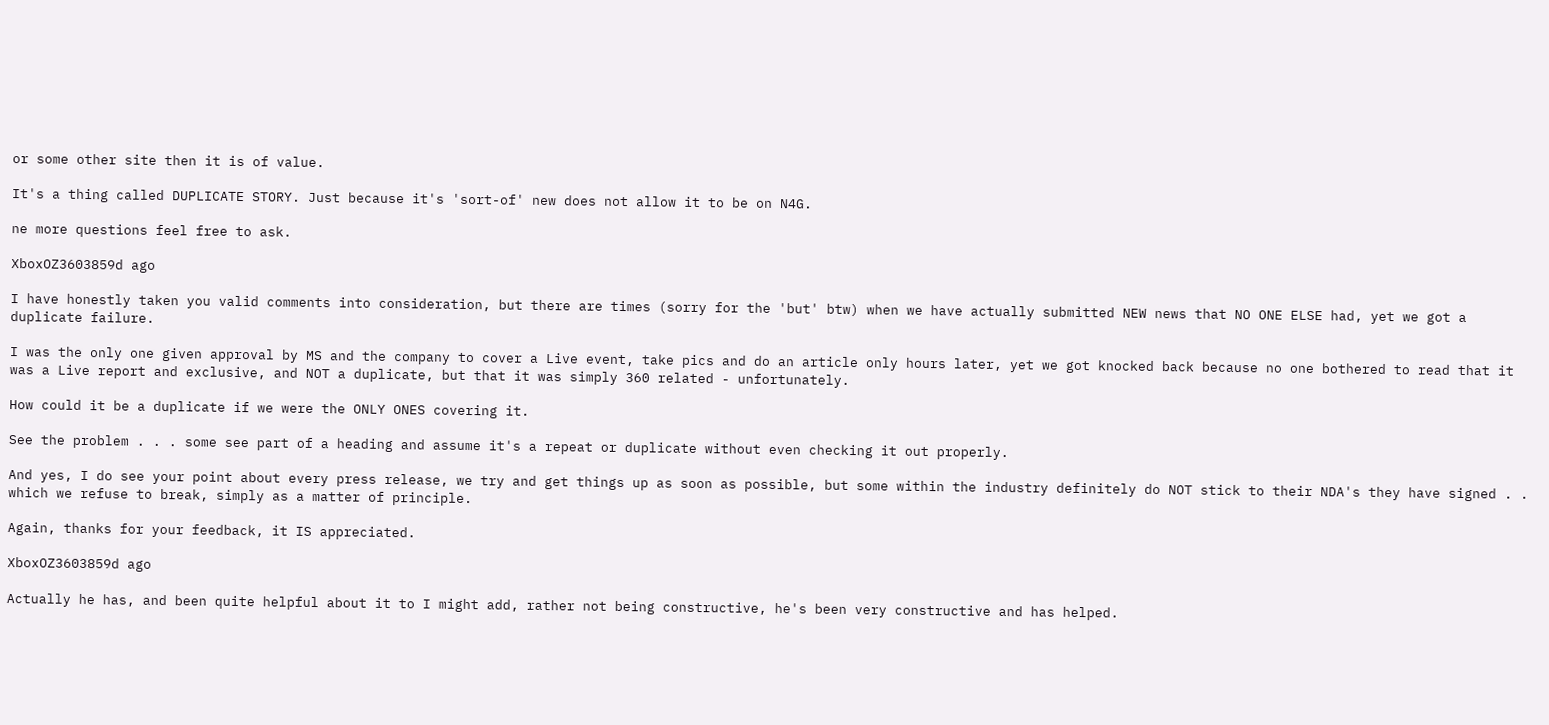or some other site then it is of value.

It's a thing called DUPLICATE STORY. Just because it's 'sort-of' new does not allow it to be on N4G.

ne more questions feel free to ask.

XboxOZ3603859d ago

I have honestly taken you valid comments into consideration, but there are times (sorry for the 'but' btw) when we have actually submitted NEW news that NO ONE ELSE had, yet we got a duplicate failure.

I was the only one given approval by MS and the company to cover a Live event, take pics and do an article only hours later, yet we got knocked back because no one bothered to read that it was a Live report and exclusive, and NOT a duplicate, but that it was simply 360 related - unfortunately.

How could it be a duplicate if we were the ONLY ONES covering it.

See the problem . . . some see part of a heading and assume it's a repeat or duplicate without even checking it out properly.

And yes, I do see your point about every press release, we try and get things up as soon as possible, but some within the industry definitely do NOT stick to their NDA's they have signed . . which we refuse to break, simply as a matter of principle.

Again, thanks for your feedback, it IS appreciated.

XboxOZ3603859d ago

Actually he has, and been quite helpful about it to I might add, rather not being constructive, he's been very constructive and has helped.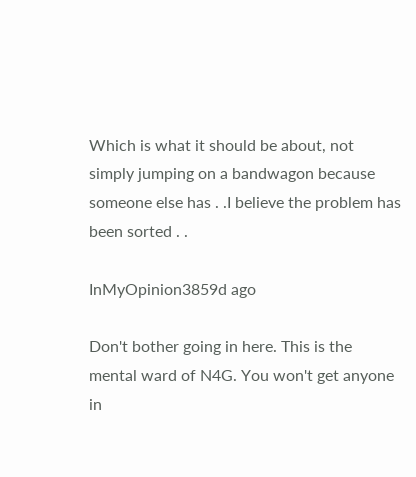Which is what it should be about, not simply jumping on a bandwagon because someone else has . .I believe the problem has been sorted . .

InMyOpinion3859d ago

Don't bother going in here. This is the mental ward of N4G. You won't get anyone in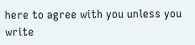here to agree with you unless you write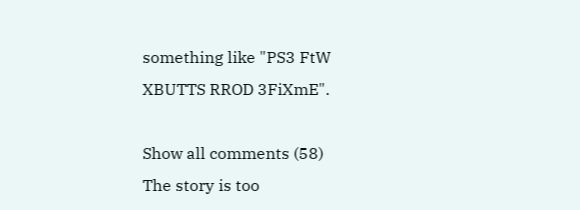something like "PS3 FtW XBUTTS RROD 3FiXmE".

Show all comments (58)
The story is too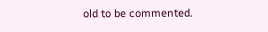old to be commented.